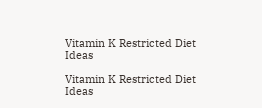Vitamin K Restricted Diet Ideas

Vitamin K Restricted Diet Ideas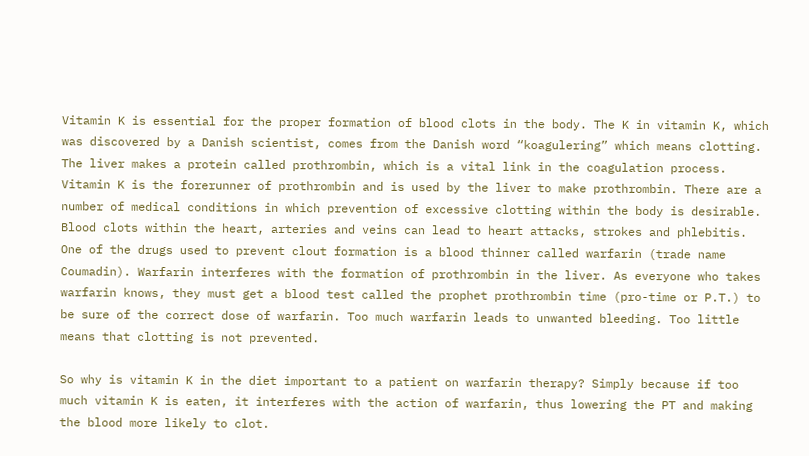Vitamin K is essential for the proper formation of blood clots in the body. The K in vitamin K, which was discovered by a Danish scientist, comes from the Danish word “koagulering” which means clotting. The liver makes a protein called prothrombin, which is a vital link in the coagulation process. Vitamin K is the forerunner of prothrombin and is used by the liver to make prothrombin. There are a number of medical conditions in which prevention of excessive clotting within the body is desirable. Blood clots within the heart, arteries and veins can lead to heart attacks, strokes and phlebitis. One of the drugs used to prevent clout formation is a blood thinner called warfarin (trade name Coumadin). Warfarin interferes with the formation of prothrombin in the liver. As everyone who takes warfarin knows, they must get a blood test called the prophet prothrombin time (pro-time or P.T.) to be sure of the correct dose of warfarin. Too much warfarin leads to unwanted bleeding. Too little means that clotting is not prevented.

So why is vitamin K in the diet important to a patient on warfarin therapy? Simply because if too much vitamin K is eaten, it interferes with the action of warfarin, thus lowering the PT and making the blood more likely to clot.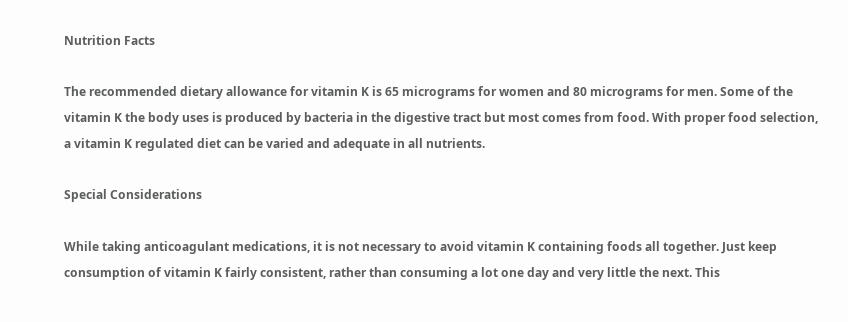Nutrition Facts

The recommended dietary allowance for vitamin K is 65 micrograms for women and 80 micrograms for men. Some of the vitamin K the body uses is produced by bacteria in the digestive tract but most comes from food. With proper food selection, a vitamin K regulated diet can be varied and adequate in all nutrients.

Special Considerations

While taking anticoagulant medications, it is not necessary to avoid vitamin K containing foods all together. Just keep consumption of vitamin K fairly consistent, rather than consuming a lot one day and very little the next. This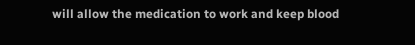will allow the medication to work and keep blood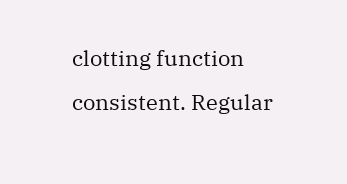clotting function consistent. Regular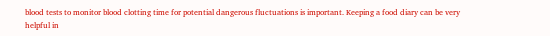blood tests to monitor blood clotting time for potential dangerous fluctuations is important. Keeping a food diary can be very helpful in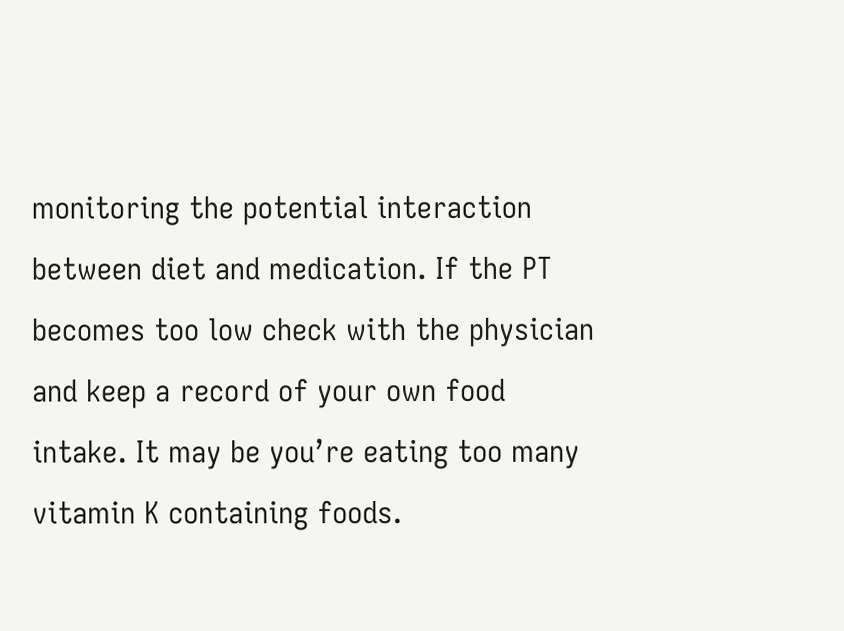monitoring the potential interaction between diet and medication. If the PT becomes too low check with the physician and keep a record of your own food intake. It may be you’re eating too many vitamin K containing foods.